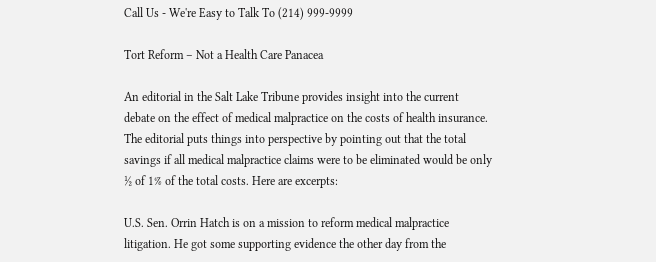Call Us - We're Easy to Talk To (214) 999-9999

Tort Reform – Not a Health Care Panacea

An editorial in the Salt Lake Tribune provides insight into the current debate on the effect of medical malpractice on the costs of health insurance. The editorial puts things into perspective by pointing out that the total savings if all medical malpractice claims were to be eliminated would be only ½ of 1% of the total costs. Here are excerpts:

U.S. Sen. Orrin Hatch is on a mission to reform medical malpractice litigation. He got some supporting evidence the other day from the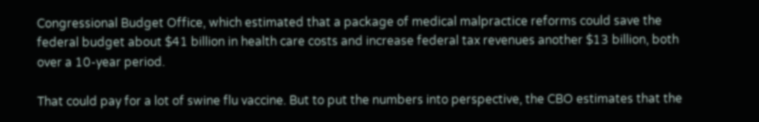Congressional Budget Office, which estimated that a package of medical malpractice reforms could save the federal budget about $41 billion in health care costs and increase federal tax revenues another $13 billion, both over a 10-year period.

That could pay for a lot of swine flu vaccine. But to put the numbers into perspective, the CBO estimates that the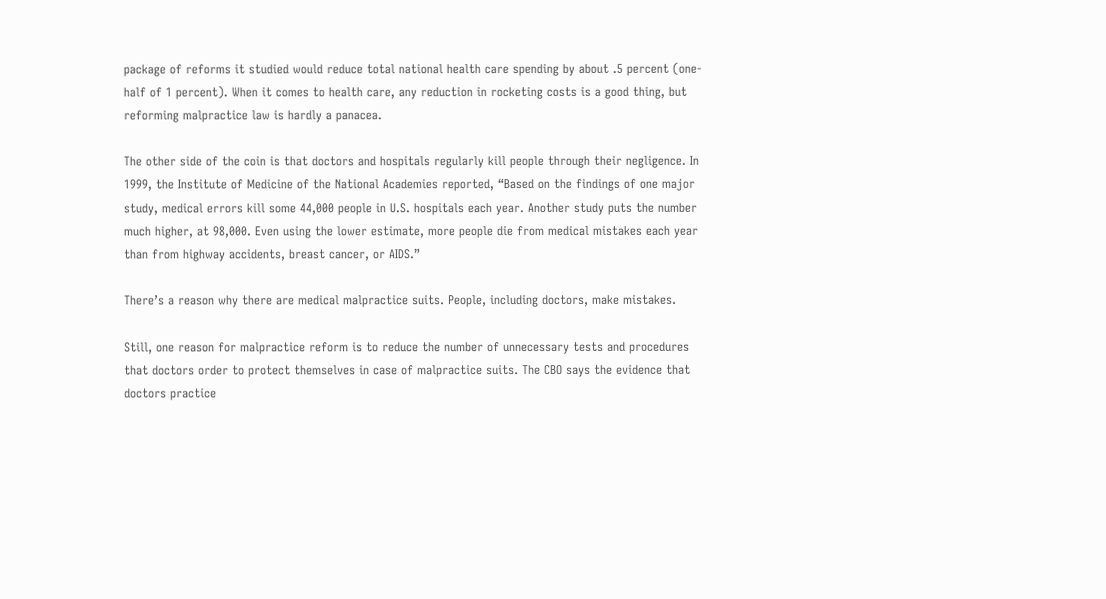package of reforms it studied would reduce total national health care spending by about .5 percent (one-half of 1 percent). When it comes to health care, any reduction in rocketing costs is a good thing, but reforming malpractice law is hardly a panacea.

The other side of the coin is that doctors and hospitals regularly kill people through their negligence. In 1999, the Institute of Medicine of the National Academies reported, “Based on the findings of one major study, medical errors kill some 44,000 people in U.S. hospitals each year. Another study puts the number much higher, at 98,000. Even using the lower estimate, more people die from medical mistakes each year than from highway accidents, breast cancer, or AIDS.”

There’s a reason why there are medical malpractice suits. People, including doctors, make mistakes.

Still, one reason for malpractice reform is to reduce the number of unnecessary tests and procedures that doctors order to protect themselves in case of malpractice suits. The CBO says the evidence that doctors practice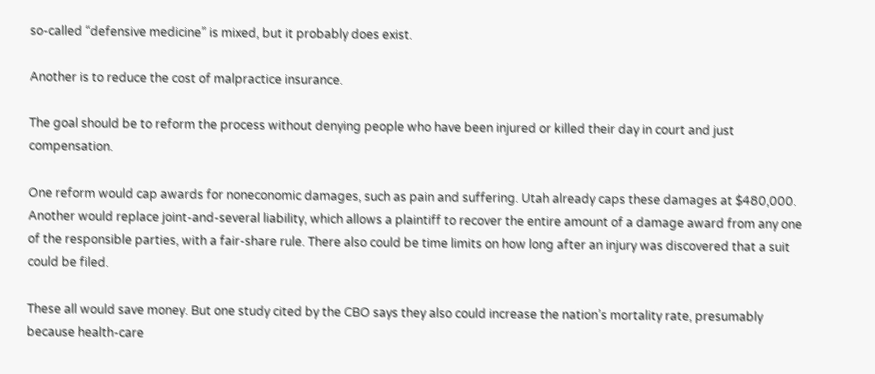so-called “defensive medicine” is mixed, but it probably does exist.

Another is to reduce the cost of malpractice insurance.

The goal should be to reform the process without denying people who have been injured or killed their day in court and just compensation.

One reform would cap awards for noneconomic damages, such as pain and suffering. Utah already caps these damages at $480,000. Another would replace joint-and-several liability, which allows a plaintiff to recover the entire amount of a damage award from any one of the responsible parties, with a fair-share rule. There also could be time limits on how long after an injury was discovered that a suit could be filed.

These all would save money. But one study cited by the CBO says they also could increase the nation’s mortality rate, presumably because health-care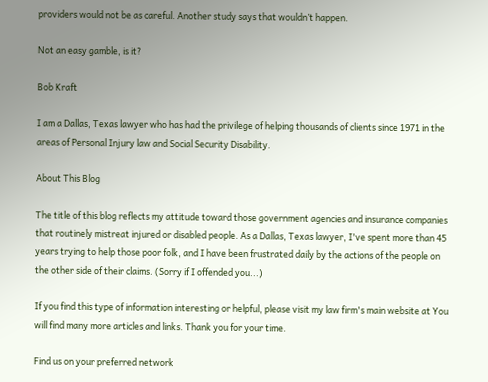providers would not be as careful. Another study says that wouldn’t happen.

Not an easy gamble, is it?

Bob Kraft

I am a Dallas, Texas lawyer who has had the privilege of helping thousands of clients since 1971 in the areas of Personal Injury law and Social Security Disability.

About This Blog

The title of this blog reflects my attitude toward those government agencies and insurance companies that routinely mistreat injured or disabled people. As a Dallas, Texas lawyer, I've spent more than 45 years trying to help those poor folk, and I have been frustrated daily by the actions of the people on the other side of their claims. (Sorry if I offended you...)

If you find this type of information interesting or helpful, please visit my law firm's main website at You will find many more articles and links. Thank you for your time.

Find us on your preferred network